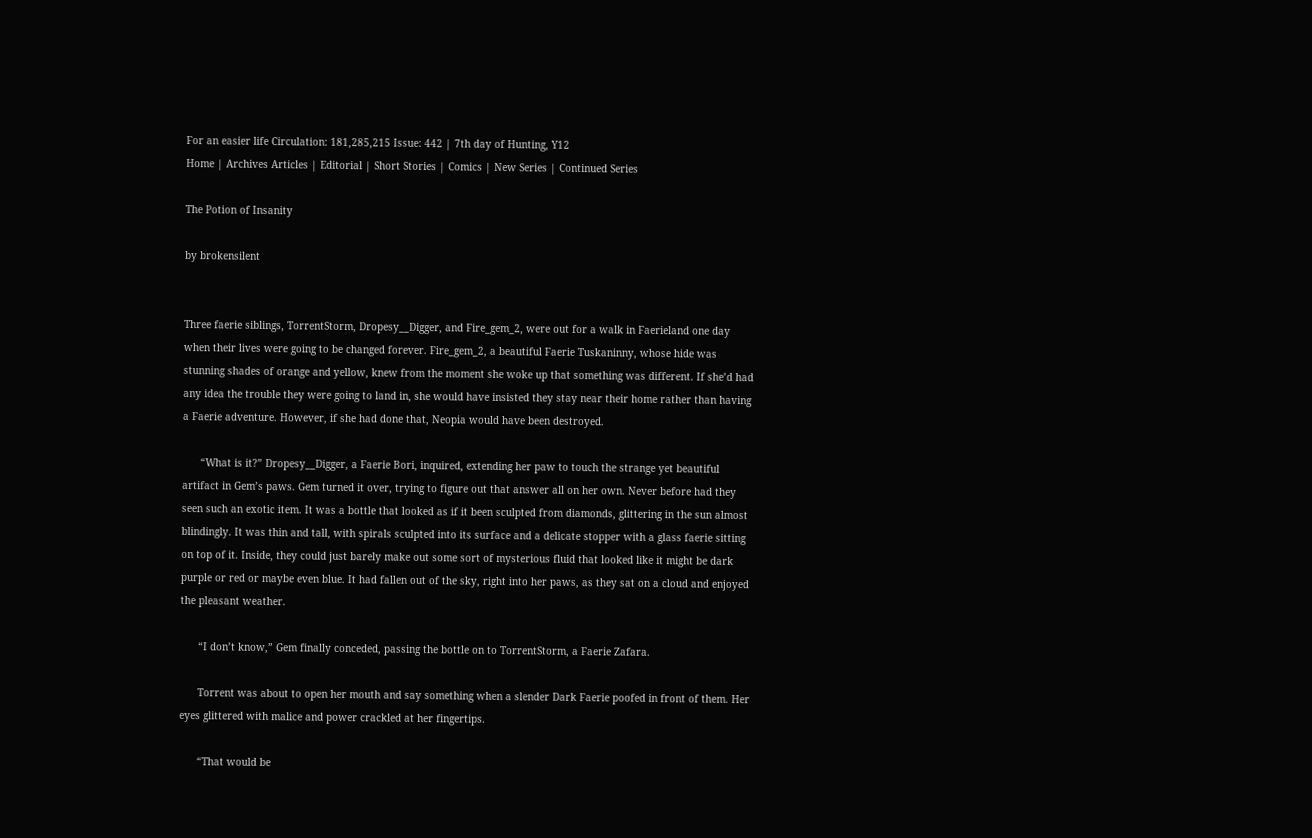For an easier life Circulation: 181,285,215 Issue: 442 | 7th day of Hunting, Y12
Home | Archives Articles | Editorial | Short Stories | Comics | New Series | Continued Series

The Potion of Insanity

by brokensilent


Three faerie siblings, TorrentStorm, Dropesy__Digger, and Fire_gem_2, were out for a walk in Faerieland one day when their lives were going to be changed forever. Fire_gem_2, a beautiful Faerie Tuskaninny, whose hide was stunning shades of orange and yellow, knew from the moment she woke up that something was different. If she’d had any idea the trouble they were going to land in, she would have insisted they stay near their home rather than having a Faerie adventure. However, if she had done that, Neopia would have been destroyed.

      “What is it?” Dropesy__Digger, a Faerie Bori, inquired, extending her paw to touch the strange yet beautiful artifact in Gem’s paws. Gem turned it over, trying to figure out that answer all on her own. Never before had they seen such an exotic item. It was a bottle that looked as if it been sculpted from diamonds, glittering in the sun almost blindingly. It was thin and tall, with spirals sculpted into its surface and a delicate stopper with a glass faerie sitting on top of it. Inside, they could just barely make out some sort of mysterious fluid that looked like it might be dark purple or red or maybe even blue. It had fallen out of the sky, right into her paws, as they sat on a cloud and enjoyed the pleasant weather.

      “I don’t know,” Gem finally conceded, passing the bottle on to TorrentStorm, a Faerie Zafara.

      Torrent was about to open her mouth and say something when a slender Dark Faerie poofed in front of them. Her eyes glittered with malice and power crackled at her fingertips.

      “That would be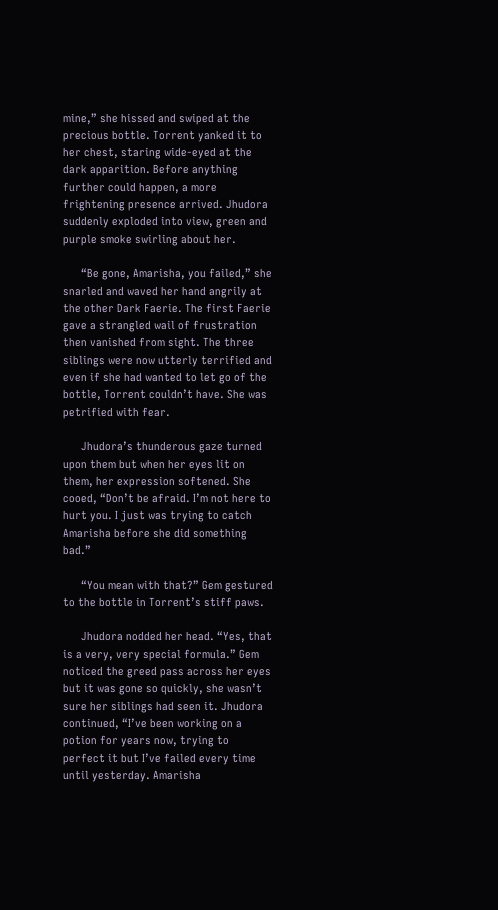mine,” she hissed and swiped at the precious bottle. Torrent yanked it to her chest, staring wide-eyed at the dark apparition. Before anything further could happen, a more frightening presence arrived. Jhudora suddenly exploded into view, green and purple smoke swirling about her.

      “Be gone, Amarisha, you failed,” she snarled and waved her hand angrily at the other Dark Faerie. The first Faerie gave a strangled wail of frustration then vanished from sight. The three siblings were now utterly terrified and even if she had wanted to let go of the bottle, Torrent couldn’t have. She was petrified with fear.

      Jhudora’s thunderous gaze turned upon them but when her eyes lit on them, her expression softened. She cooed, “Don’t be afraid. I’m not here to hurt you. I just was trying to catch Amarisha before she did something bad.”

      “You mean with that?” Gem gestured to the bottle in Torrent’s stiff paws.

      Jhudora nodded her head. “Yes, that is a very, very special formula.” Gem noticed the greed pass across her eyes but it was gone so quickly, she wasn’t sure her siblings had seen it. Jhudora continued, “I’ve been working on a potion for years now, trying to perfect it but I’ve failed every time until yesterday. Amarisha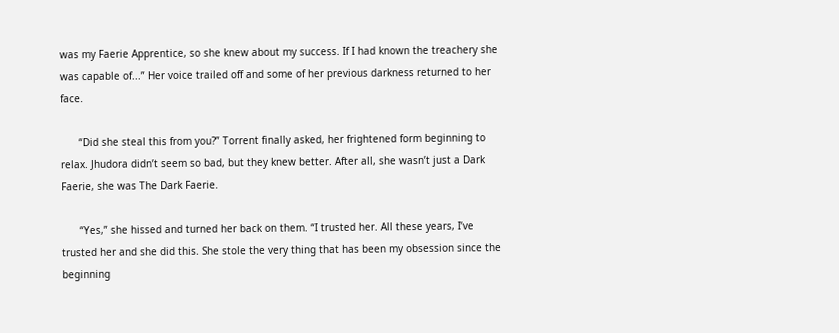was my Faerie Apprentice, so she knew about my success. If I had known the treachery she was capable of...” Her voice trailed off and some of her previous darkness returned to her face.

      “Did she steal this from you?” Torrent finally asked, her frightened form beginning to relax. Jhudora didn’t seem so bad, but they knew better. After all, she wasn’t just a Dark Faerie, she was The Dark Faerie.

      “Yes,” she hissed and turned her back on them. “I trusted her. All these years, I’ve trusted her and she did this. She stole the very thing that has been my obsession since the beginning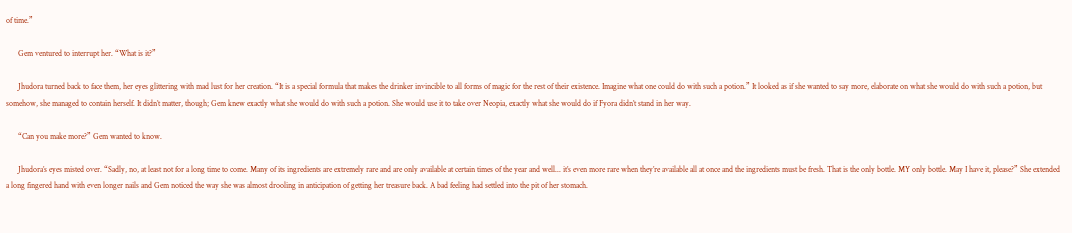of time.”

      Gem ventured to interrupt her. “What is it?”

      Jhudora turned back to face them, her eyes glittering with mad lust for her creation. “It is a special formula that makes the drinker invincible to all forms of magic for the rest of their existence. Imagine what one could do with such a potion.” It looked as if she wanted to say more, elaborate on what she would do with such a potion, but somehow, she managed to contain herself. It didn’t matter, though; Gem knew exactly what she would do with such a potion. She would use it to take over Neopia, exactly what she would do if Fyora didn’t stand in her way.

      “Can you make more?” Gem wanted to know.

      Jhudora’s eyes misted over. “Sadly, no, at least not for a long time to come. Many of its ingredients are extremely rare and are only available at certain times of the year and well... it’s even more rare when they’re available all at once and the ingredients must be fresh. That is the only bottle. MY only bottle. May I have it, please?” She extended a long fingered hand with even longer nails and Gem noticed the way she was almost drooling in anticipation of getting her treasure back. A bad feeling had settled into the pit of her stomach.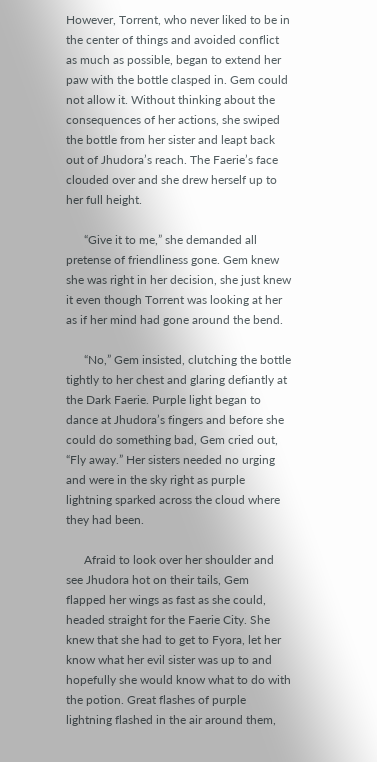However, Torrent, who never liked to be in the center of things and avoided conflict as much as possible, began to extend her paw with the bottle clasped in. Gem could not allow it. Without thinking about the consequences of her actions, she swiped the bottle from her sister and leapt back out of Jhudora’s reach. The Faerie’s face clouded over and she drew herself up to her full height.

      “Give it to me,” she demanded all pretense of friendliness gone. Gem knew she was right in her decision, she just knew it even though Torrent was looking at her as if her mind had gone around the bend.

      “No,” Gem insisted, clutching the bottle tightly to her chest and glaring defiantly at the Dark Faerie. Purple light began to dance at Jhudora’s fingers and before she could do something bad, Gem cried out, “Fly away.” Her sisters needed no urging and were in the sky right as purple lightning sparked across the cloud where they had been.

      Afraid to look over her shoulder and see Jhudora hot on their tails, Gem flapped her wings as fast as she could, headed straight for the Faerie City. She knew that she had to get to Fyora, let her know what her evil sister was up to and hopefully she would know what to do with the potion. Great flashes of purple lightning flashed in the air around them,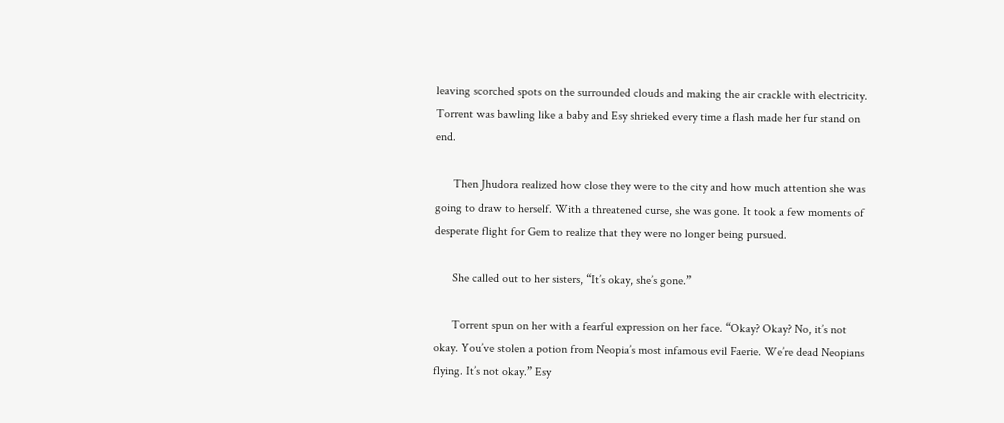leaving scorched spots on the surrounded clouds and making the air crackle with electricity. Torrent was bawling like a baby and Esy shrieked every time a flash made her fur stand on end.

      Then Jhudora realized how close they were to the city and how much attention she was going to draw to herself. With a threatened curse, she was gone. It took a few moments of desperate flight for Gem to realize that they were no longer being pursued.

      She called out to her sisters, “It’s okay, she’s gone.”

      Torrent spun on her with a fearful expression on her face. “Okay? Okay? No, it’s not okay. You’ve stolen a potion from Neopia’s most infamous evil Faerie. We’re dead Neopians flying. It’s not okay.” Esy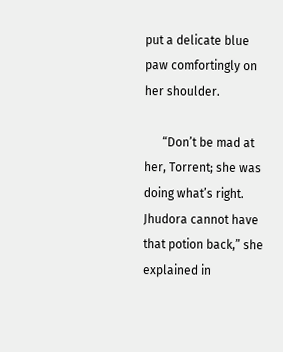put a delicate blue paw comfortingly on her shoulder.

      “Don’t be mad at her, Torrent; she was doing what’s right. Jhudora cannot have that potion back,” she explained in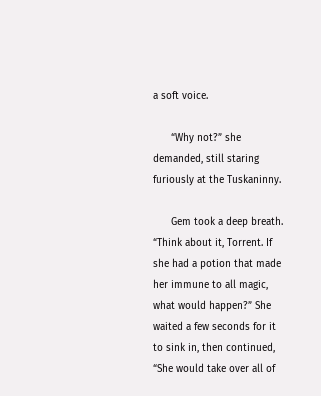a soft voice.

      “Why not?” she demanded, still staring furiously at the Tuskaninny.

      Gem took a deep breath. “Think about it, Torrent. If she had a potion that made her immune to all magic, what would happen?” She waited a few seconds for it to sink in, then continued, “She would take over all of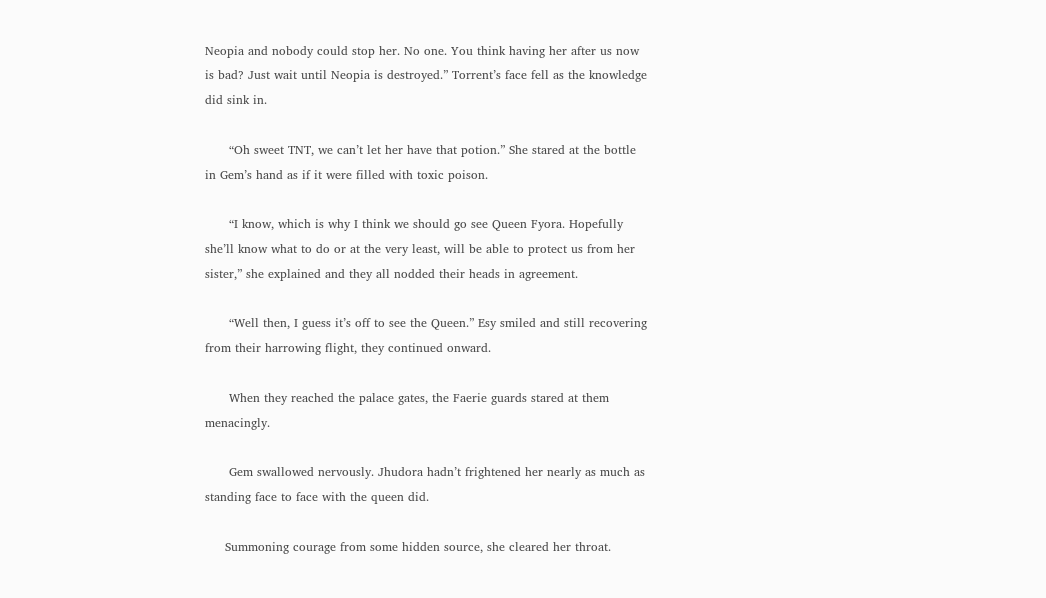Neopia and nobody could stop her. No one. You think having her after us now is bad? Just wait until Neopia is destroyed.” Torrent’s face fell as the knowledge did sink in.

      “Oh sweet TNT, we can’t let her have that potion.” She stared at the bottle in Gem’s hand as if it were filled with toxic poison.

      “I know, which is why I think we should go see Queen Fyora. Hopefully she’ll know what to do or at the very least, will be able to protect us from her sister,” she explained and they all nodded their heads in agreement.

      “Well then, I guess it’s off to see the Queen.” Esy smiled and still recovering from their harrowing flight, they continued onward.

      When they reached the palace gates, the Faerie guards stared at them menacingly.

      Gem swallowed nervously. Jhudora hadn’t frightened her nearly as much as standing face to face with the queen did.

     Summoning courage from some hidden source, she cleared her throat.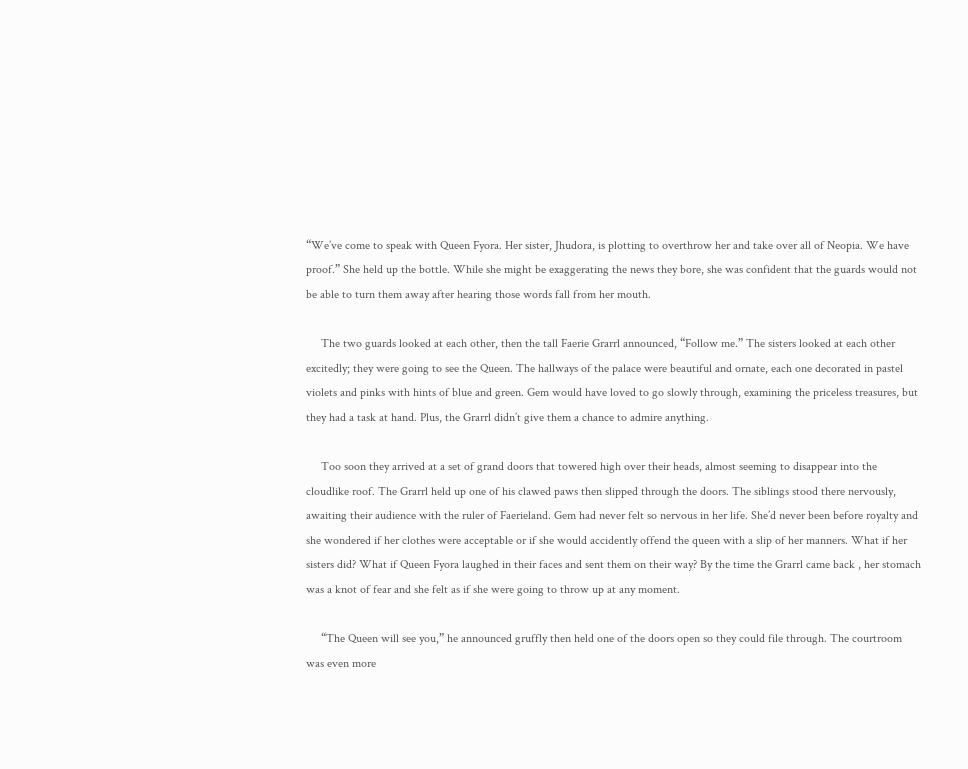“We’ve come to speak with Queen Fyora. Her sister, Jhudora, is plotting to overthrow her and take over all of Neopia. We have proof.” She held up the bottle. While she might be exaggerating the news they bore, she was confident that the guards would not be able to turn them away after hearing those words fall from her mouth.

     The two guards looked at each other, then the tall Faerie Grarrl announced, “Follow me.” The sisters looked at each other excitedly; they were going to see the Queen. The hallways of the palace were beautiful and ornate, each one decorated in pastel violets and pinks with hints of blue and green. Gem would have loved to go slowly through, examining the priceless treasures, but they had a task at hand. Plus, the Grarrl didn’t give them a chance to admire anything.

     Too soon they arrived at a set of grand doors that towered high over their heads, almost seeming to disappear into the cloudlike roof. The Grarrl held up one of his clawed paws then slipped through the doors. The siblings stood there nervously, awaiting their audience with the ruler of Faerieland. Gem had never felt so nervous in her life. She’d never been before royalty and she wondered if her clothes were acceptable or if she would accidently offend the queen with a slip of her manners. What if her sisters did? What if Queen Fyora laughed in their faces and sent them on their way? By the time the Grarrl came back , her stomach was a knot of fear and she felt as if she were going to throw up at any moment.

     “The Queen will see you,” he announced gruffly then held one of the doors open so they could file through. The courtroom was even more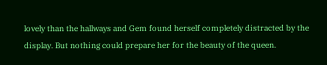lovely than the hallways and Gem found herself completely distracted by the display. But nothing could prepare her for the beauty of the queen.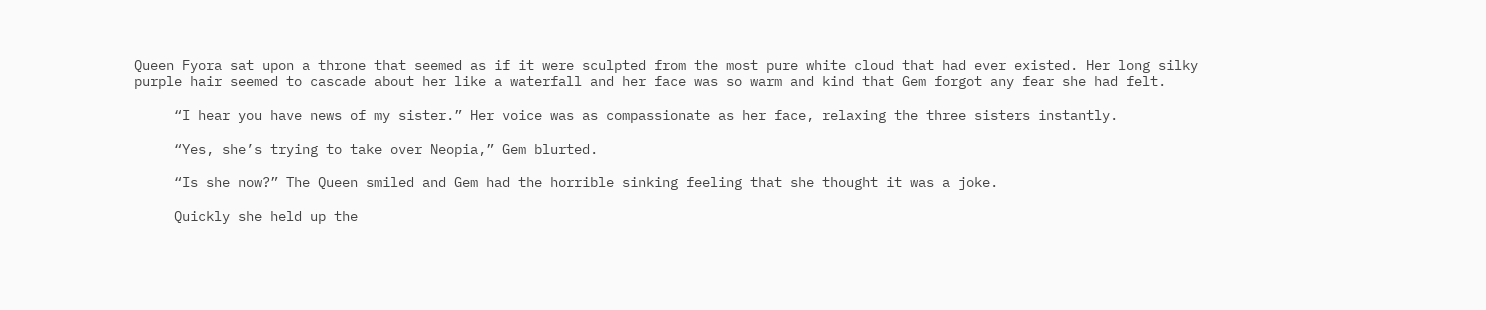Queen Fyora sat upon a throne that seemed as if it were sculpted from the most pure white cloud that had ever existed. Her long silky purple hair seemed to cascade about her like a waterfall and her face was so warm and kind that Gem forgot any fear she had felt.

     “I hear you have news of my sister.” Her voice was as compassionate as her face, relaxing the three sisters instantly.

     “Yes, she’s trying to take over Neopia,” Gem blurted.

     “Is she now?” The Queen smiled and Gem had the horrible sinking feeling that she thought it was a joke.

     Quickly she held up the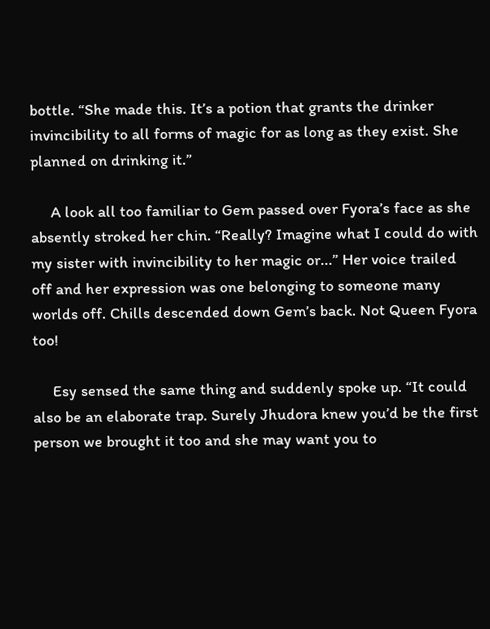bottle. “She made this. It’s a potion that grants the drinker invincibility to all forms of magic for as long as they exist. She planned on drinking it.”

     A look all too familiar to Gem passed over Fyora’s face as she absently stroked her chin. “Really? Imagine what I could do with my sister with invincibility to her magic or...” Her voice trailed off and her expression was one belonging to someone many worlds off. Chills descended down Gem’s back. Not Queen Fyora too!

     Esy sensed the same thing and suddenly spoke up. “It could also be an elaborate trap. Surely Jhudora knew you’d be the first person we brought it too and she may want you to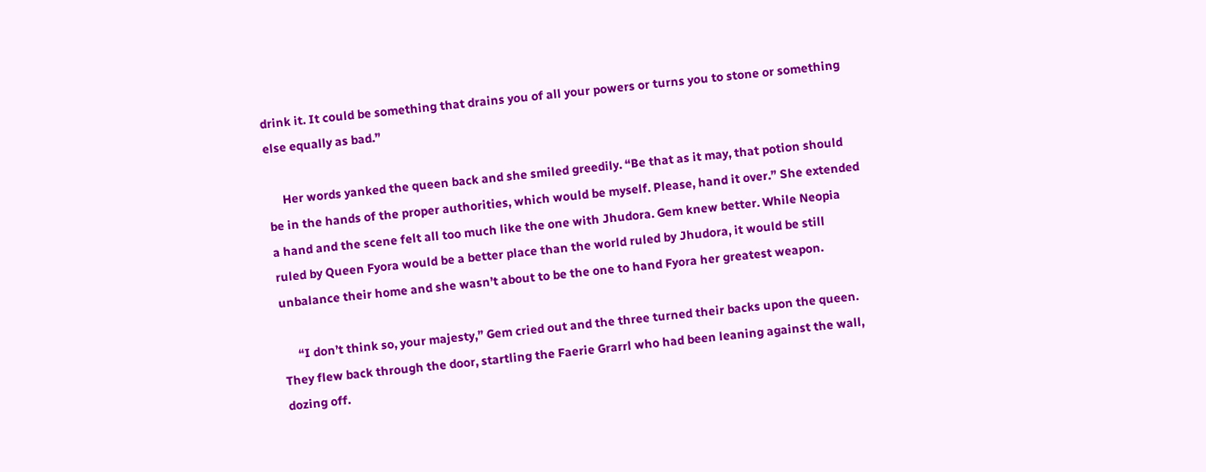drink it. It could be something that drains you of all your powers or turns you to stone or something else equally as bad.”

     Her words yanked the queen back and she smiled greedily. “Be that as it may, that potion should be in the hands of the proper authorities, which would be myself. Please, hand it over.” She extended a hand and the scene felt all too much like the one with Jhudora. Gem knew better. While Neopia ruled by Queen Fyora would be a better place than the world ruled by Jhudora, it would be still unbalance their home and she wasn’t about to be the one to hand Fyora her greatest weapon.

     “I don’t think so, your majesty,” Gem cried out and the three turned their backs upon the queen. They flew back through the door, startling the Faerie Grarrl who had been leaning against the wall, dozing off.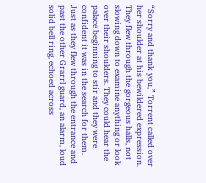“Sorry and thank you,” Torrent called over her shoulder at his bewildered expression. They flew through the gorgeous halls, not slowing down to examine anything or look over their shoulders. They could hear the palace beginning to stir and they were confident it was in the search for them. Just as they flew through the entrance and past the other Grarrl guard, an alarm, loud solid bell ring, echoed across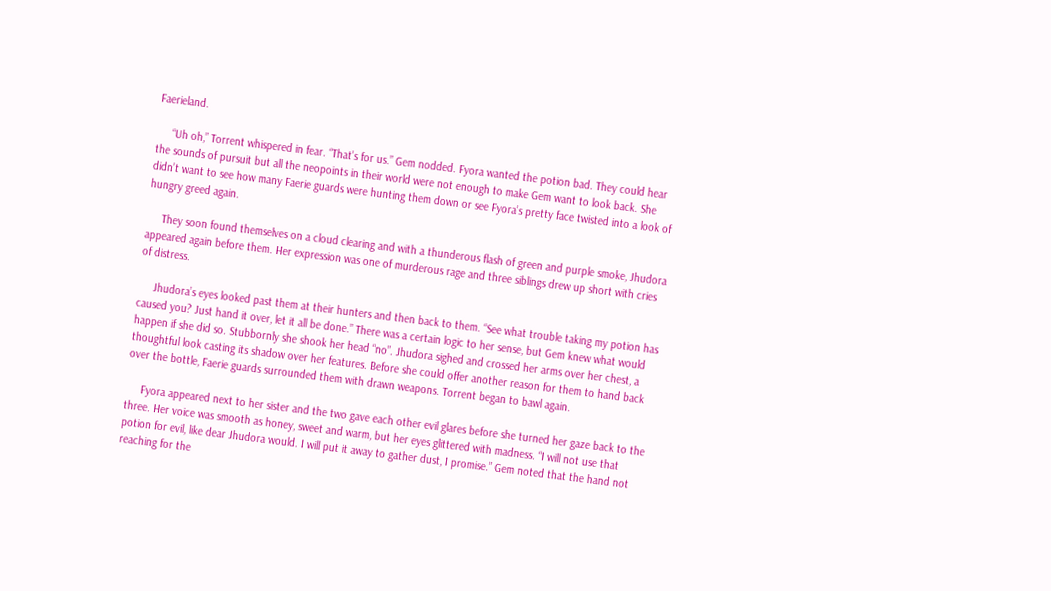Faerieland.

     “Uh oh,” Torrent whispered in fear. “That’s for us.” Gem nodded. Fyora wanted the potion bad. They could hear the sounds of pursuit but all the neopoints in their world were not enough to make Gem want to look back. She didn’t want to see how many Faerie guards were hunting them down or see Fyora’s pretty face twisted into a look of hungry greed again.

     They soon found themselves on a cloud clearing and with a thunderous flash of green and purple smoke, Jhudora appeared again before them. Her expression was one of murderous rage and three siblings drew up short with cries of distress.

     Jhudora’s eyes looked past them at their hunters and then back to them. “See what trouble taking my potion has caused you? Just hand it over, let it all be done.” There was a certain logic to her sense, but Gem knew what would happen if she did so. Stubbornly she shook her head “no”. Jhudora sighed and crossed her arms over her chest, a thoughtful look casting its shadow over her features. Before she could offer another reason for them to hand back over the bottle, Faerie guards surrounded them with drawn weapons. Torrent began to bawl again.

     Fyora appeared next to her sister and the two gave each other evil glares before she turned her gaze back to the three. Her voice was smooth as honey, sweet and warm, but her eyes glittered with madness. “I will not use that potion for evil, like dear Jhudora would. I will put it away to gather dust, I promise.” Gem noted that the hand not reaching for the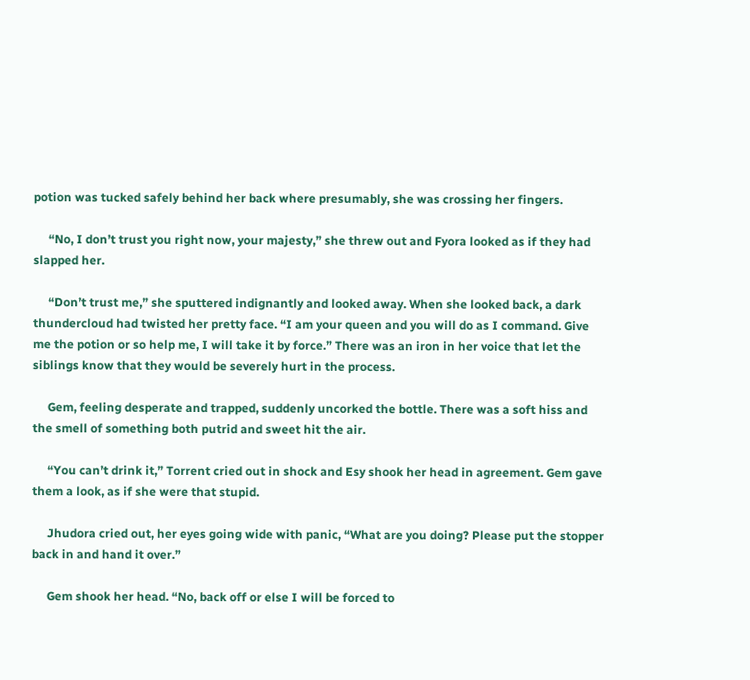potion was tucked safely behind her back where presumably, she was crossing her fingers.

     “No, I don’t trust you right now, your majesty,” she threw out and Fyora looked as if they had slapped her.

     “Don’t trust me,” she sputtered indignantly and looked away. When she looked back, a dark thundercloud had twisted her pretty face. “I am your queen and you will do as I command. Give me the potion or so help me, I will take it by force.” There was an iron in her voice that let the siblings know that they would be severely hurt in the process.

     Gem, feeling desperate and trapped, suddenly uncorked the bottle. There was a soft hiss and the smell of something both putrid and sweet hit the air.

     “You can’t drink it,” Torrent cried out in shock and Esy shook her head in agreement. Gem gave them a look, as if she were that stupid.

     Jhudora cried out, her eyes going wide with panic, “What are you doing? Please put the stopper back in and hand it over.”

     Gem shook her head. “No, back off or else I will be forced to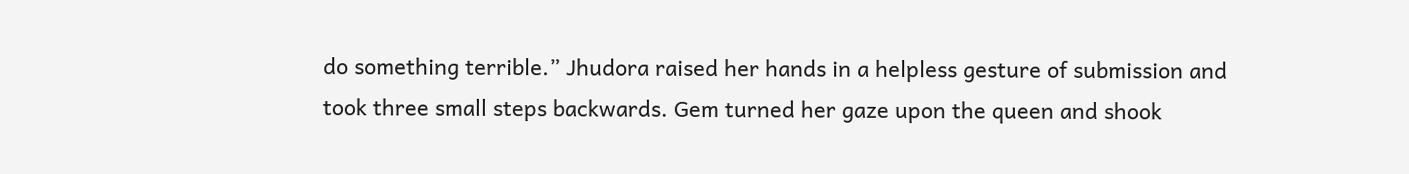do something terrible.” Jhudora raised her hands in a helpless gesture of submission and took three small steps backwards. Gem turned her gaze upon the queen and shook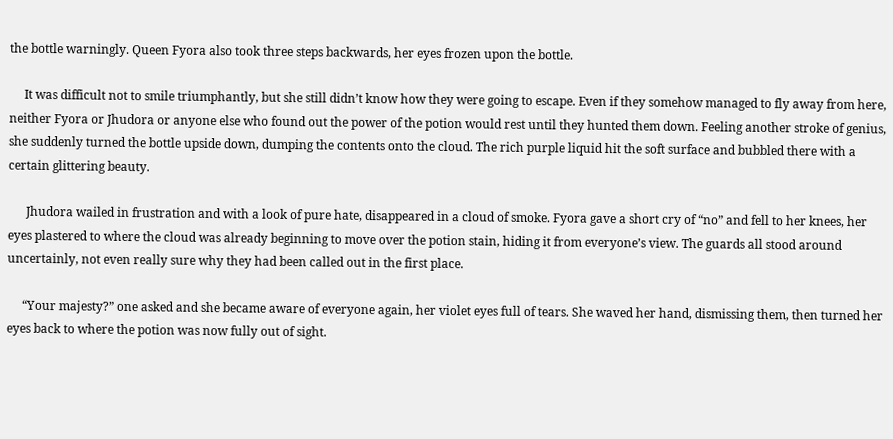the bottle warningly. Queen Fyora also took three steps backwards, her eyes frozen upon the bottle.

     It was difficult not to smile triumphantly, but she still didn’t know how they were going to escape. Even if they somehow managed to fly away from here, neither Fyora or Jhudora or anyone else who found out the power of the potion would rest until they hunted them down. Feeling another stroke of genius, she suddenly turned the bottle upside down, dumping the contents onto the cloud. The rich purple liquid hit the soft surface and bubbled there with a certain glittering beauty.

      Jhudora wailed in frustration and with a look of pure hate, disappeared in a cloud of smoke. Fyora gave a short cry of “no” and fell to her knees, her eyes plastered to where the cloud was already beginning to move over the potion stain, hiding it from everyone’s view. The guards all stood around uncertainly, not even really sure why they had been called out in the first place.

     “Your majesty?” one asked and she became aware of everyone again, her violet eyes full of tears. She waved her hand, dismissing them, then turned her eyes back to where the potion was now fully out of sight.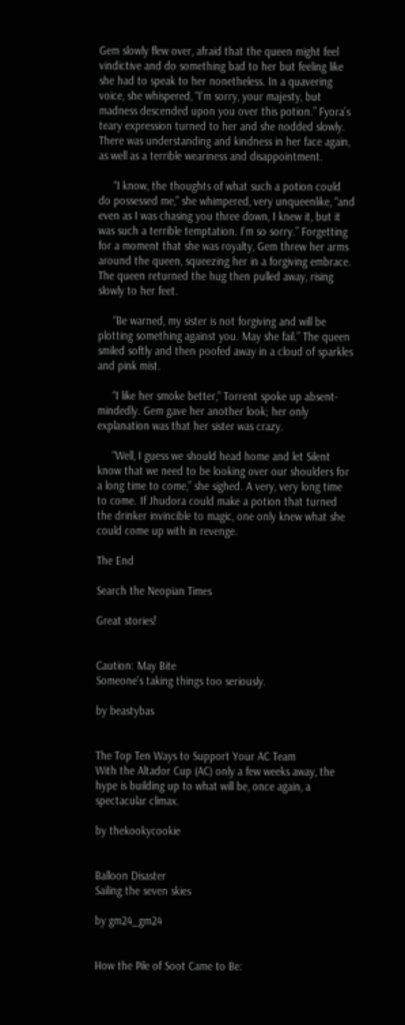Gem slowly flew over, afraid that the queen might feel vindictive and do something bad to her but feeling like she had to speak to her nonetheless. In a quavering voice, she whispered, “I’m sorry, your majesty, but madness descended upon you over this potion.” Fyora’s teary expression turned to her and she nodded slowly. There was understanding and kindness in her face again, as well as a terrible weariness and disappointment.

     “I know, the thoughts of what such a potion could do possessed me,” she whimpered, very unqueenlike, “and even as I was chasing you three down, I knew it, but it was such a terrible temptation. I’m so sorry.” Forgetting for a moment that she was royalty, Gem threw her arms around the queen, squeezing her in a forgiving embrace. The queen returned the hug then pulled away, rising slowly to her feet.

     “Be warned, my sister is not forgiving and will be plotting something against you. May she fail.” The queen smiled softly and then poofed away in a cloud of sparkles and pink mist.

     “I like her smoke better,” Torrent spoke up absent-mindedly. Gem gave her another look; her only explanation was that her sister was crazy.

     “Well, I guess we should head home and let Silent know that we need to be looking over our shoulders for a long time to come,” she sighed. A very, very long time to come. If Jhudora could make a potion that turned the drinker invincible to magic, one only knew what she could come up with in revenge.

The End

Search the Neopian Times

Great stories!


Caution: May Bite
Someone's taking things too seriously.

by beastybas


The Top Ten Ways to Support Your AC Team
With the Altador Cup (AC) only a few weeks away, the hype is building up to what will be, once again, a spectacular climax.

by thekookycookie


Balloon Disaster
Sailing the seven skies

by gm24_gm24


How the Pile of Soot Came to Be: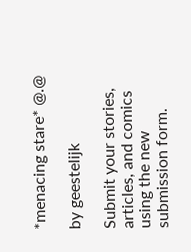*menacing stare* @.@

by geestelijk

Submit your stories, articles, and comics using the new submission form.